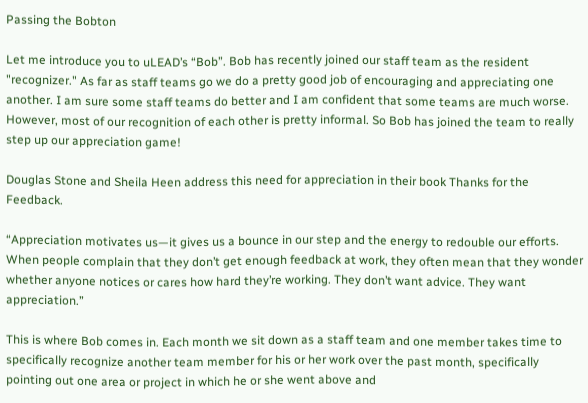Passing the Bobton

Let me introduce you to uLEAD’s “Bob”. Bob has recently joined our staff team as the resident "recognizer." As far as staff teams go we do a pretty good job of encouraging and appreciating one another. I am sure some staff teams do better and I am confident that some teams are much worse. However, most of our recognition of each other is pretty informal. So Bob has joined the team to really step up our appreciation game!

Douglas Stone and Sheila Heen address this need for appreciation in their book Thanks for the Feedback.

“Appreciation motivates us—it gives us a bounce in our step and the energy to redouble our efforts. When people complain that they don’t get enough feedback at work, they often mean that they wonder whether anyone notices or cares how hard they’re working. They don’t want advice. They want appreciation.”

This is where Bob comes in. Each month we sit down as a staff team and one member takes time to specifically recognize another team member for his or her work over the past month, specifically pointing out one area or project in which he or she went above and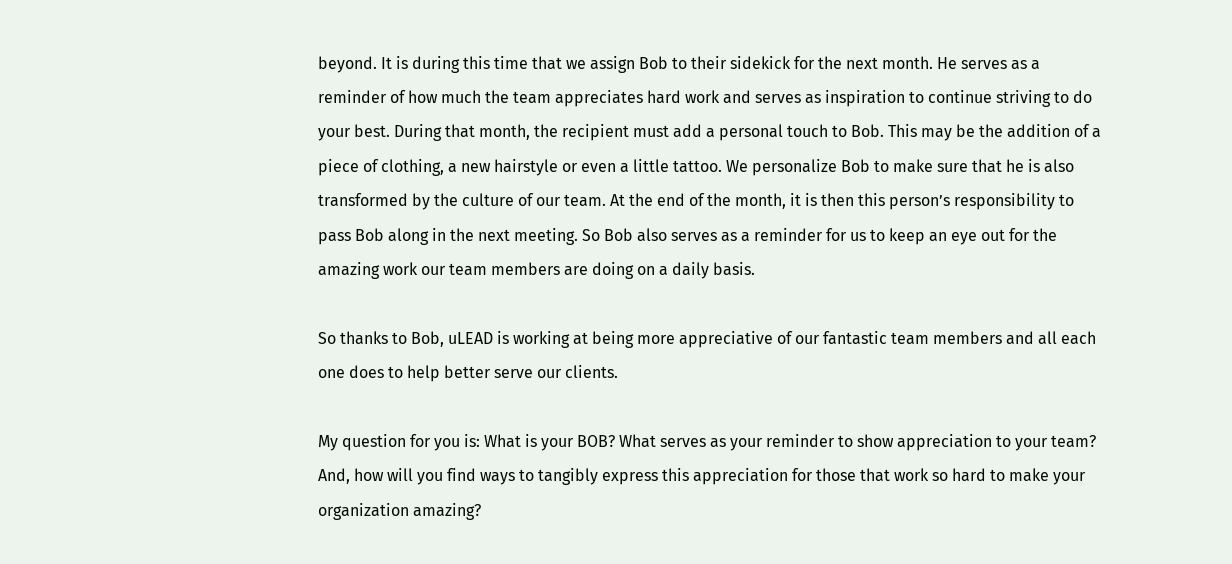beyond. It is during this time that we assign Bob to their sidekick for the next month. He serves as a reminder of how much the team appreciates hard work and serves as inspiration to continue striving to do your best. During that month, the recipient must add a personal touch to Bob. This may be the addition of a piece of clothing, a new hairstyle or even a little tattoo. We personalize Bob to make sure that he is also transformed by the culture of our team. At the end of the month, it is then this person’s responsibility to pass Bob along in the next meeting. So Bob also serves as a reminder for us to keep an eye out for the amazing work our team members are doing on a daily basis.

So thanks to Bob, uLEAD is working at being more appreciative of our fantastic team members and all each one does to help better serve our clients.

My question for you is: What is your BOB? What serves as your reminder to show appreciation to your team? And, how will you find ways to tangibly express this appreciation for those that work so hard to make your organization amazing?